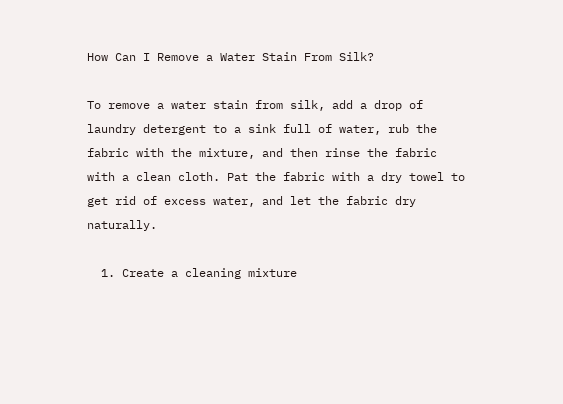How Can I Remove a Water Stain From Silk?

To remove a water stain from silk, add a drop of laundry detergent to a sink full of water, rub the fabric with the mixture, and then rinse the fabric with a clean cloth. Pat the fabric with a dry towel to get rid of excess water, and let the fabric dry naturally.

  1. Create a cleaning mixture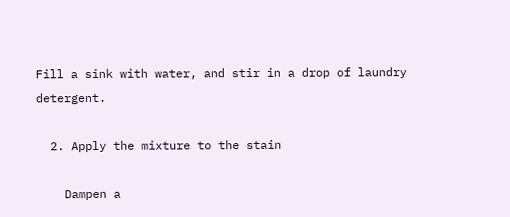Fill a sink with water, and stir in a drop of laundry detergent.

  2. Apply the mixture to the stain

    Dampen a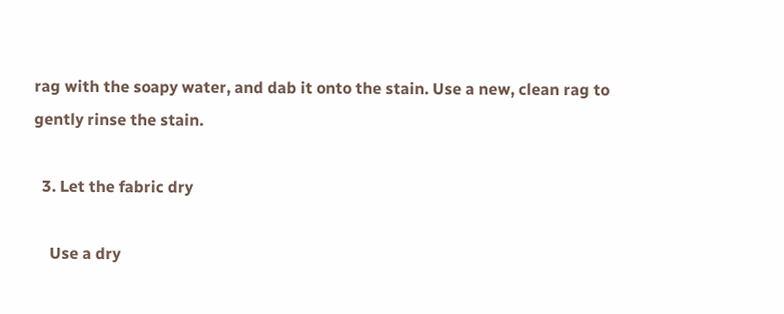rag with the soapy water, and dab it onto the stain. Use a new, clean rag to gently rinse the stain.

  3. Let the fabric dry

    Use a dry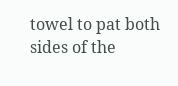towel to pat both sides of the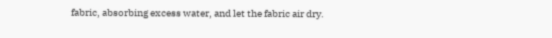fabric, absorbing excess water, and let the fabric air dry.